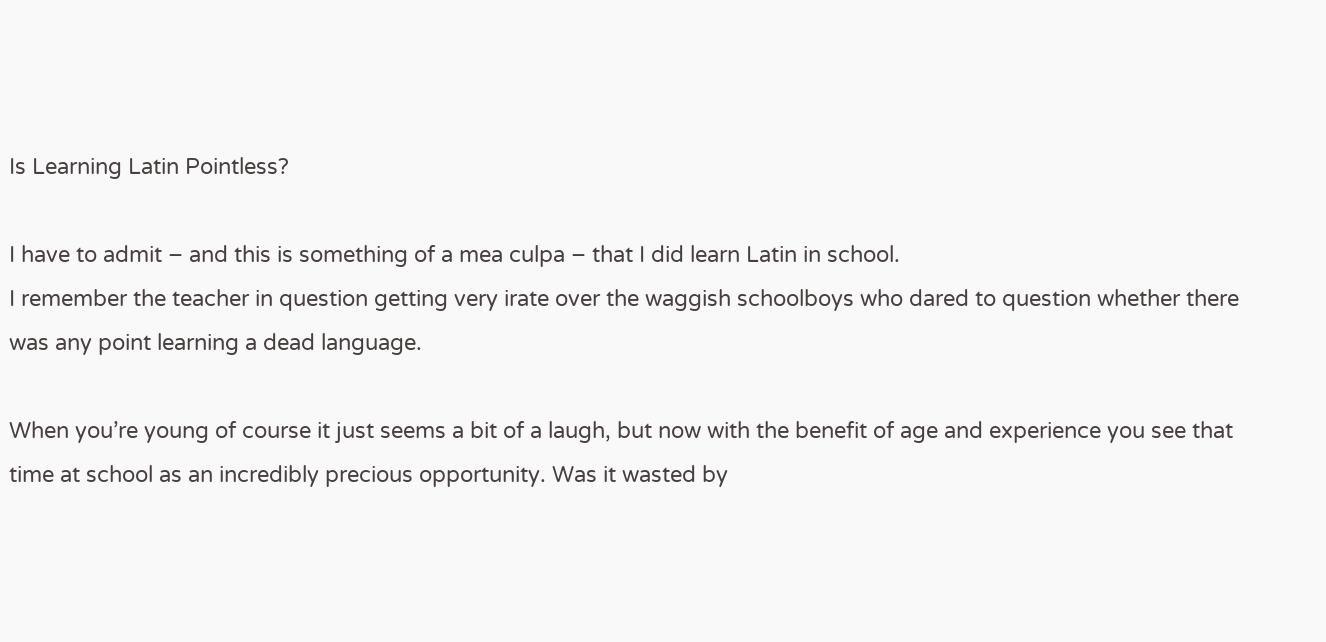Is Learning Latin Pointless?

I have to admit – and this is something of a mea culpa – that I did learn Latin in school.
I remember the teacher in question getting very irate over the waggish schoolboys who dared to question whether there was any point learning a dead language.

When you’re young of course it just seems a bit of a laugh, but now with the benefit of age and experience you see that time at school as an incredibly precious opportunity. Was it wasted by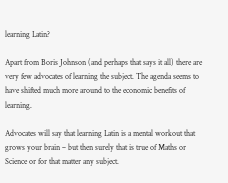learning Latin?

Apart from Boris Johnson (and perhaps that says it all) there are very few advocates of learning the subject. The agenda seems to have shifted much more around to the economic benefits of learning.

Advocates will say that learning Latin is a mental workout that grows your brain – but then surely that is true of Maths or Science or for that matter any subject.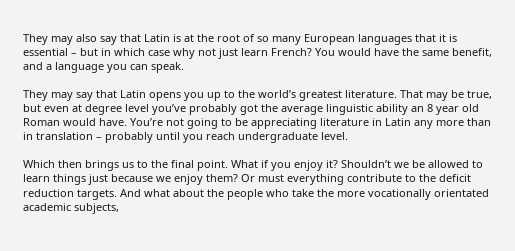They may also say that Latin is at the root of so many European languages that it is essential – but in which case why not just learn French? You would have the same benefit, and a language you can speak.

They may say that Latin opens you up to the world’s greatest literature. That may be true, but even at degree level you’ve probably got the average linguistic ability an 8 year old Roman would have. You’re not going to be appreciating literature in Latin any more than in translation – probably until you reach undergraduate level.

Which then brings us to the final point. What if you enjoy it? Shouldn’t we be allowed to learn things just because we enjoy them? Or must everything contribute to the deficit reduction targets. And what about the people who take the more vocationally orientated academic subjects,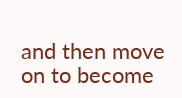and then move on to become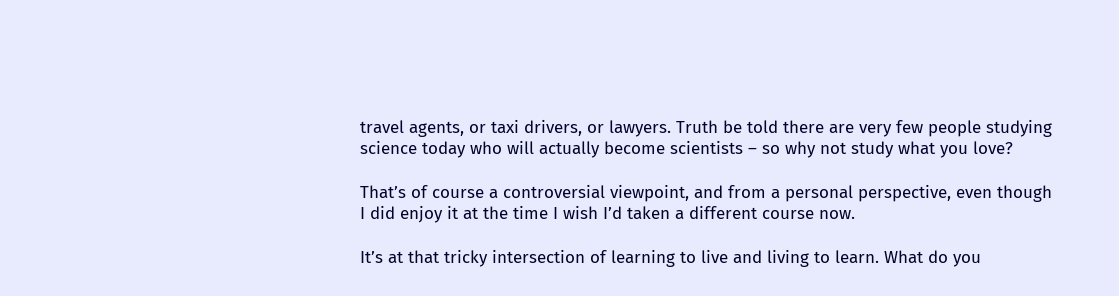travel agents, or taxi drivers, or lawyers. Truth be told there are very few people studying science today who will actually become scientists – so why not study what you love?

That’s of course a controversial viewpoint, and from a personal perspective, even though I did enjoy it at the time I wish I’d taken a different course now.

It’s at that tricky intersection of learning to live and living to learn. What do you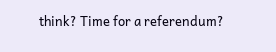think? Time for a referendum?